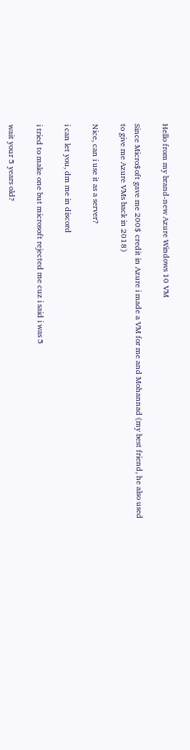Hello from my brand-new Azure Windows 10 VM

Since Micro$oft gave me 200$ credit in Azure i made a VM for me and Mohannad (my best friend, he also used to give me Azure VMs back in 2018)

Nice, can i use it as a server?

i can let you, dm me in discord

i tried to make one but microsoft rejected me cuz i said i was 5

wait your 5 years old?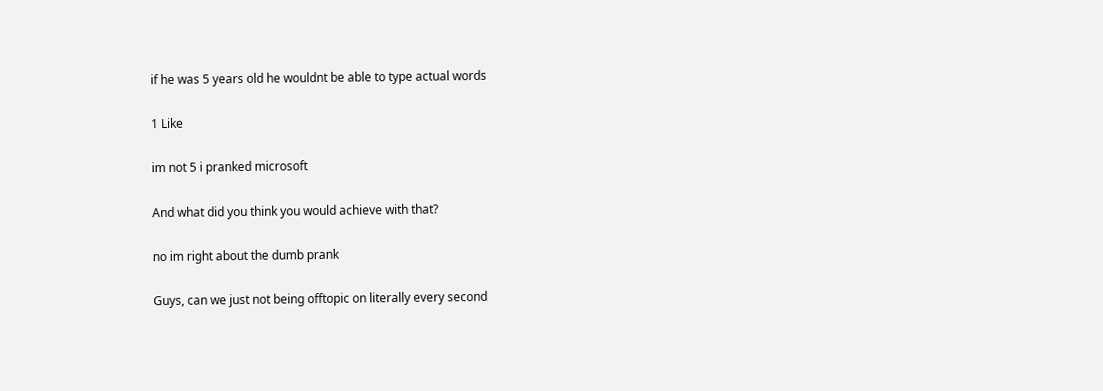if he was 5 years old he wouldnt be able to type actual words

1 Like

im not 5 i pranked microsoft

And what did you think you would achieve with that?

no im right about the dumb prank

Guys, can we just not being offtopic on literally every second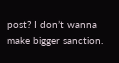post? I don’t wanna make bigger sanction.